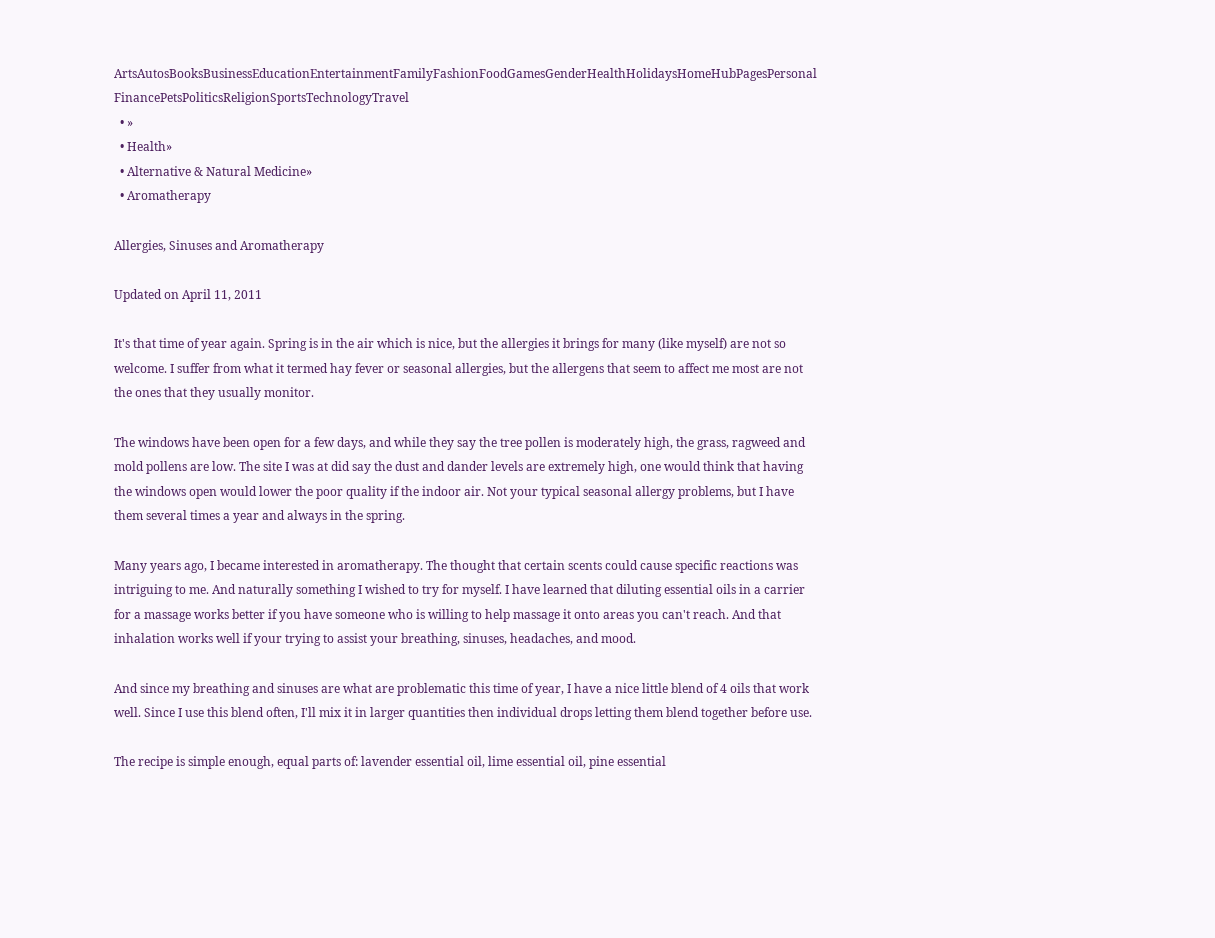ArtsAutosBooksBusinessEducationEntertainmentFamilyFashionFoodGamesGenderHealthHolidaysHomeHubPagesPersonal FinancePetsPoliticsReligionSportsTechnologyTravel
  • »
  • Health»
  • Alternative & Natural Medicine»
  • Aromatherapy

Allergies, Sinuses and Aromatherapy

Updated on April 11, 2011

It's that time of year again. Spring is in the air which is nice, but the allergies it brings for many (like myself) are not so welcome. I suffer from what it termed hay fever or seasonal allergies, but the allergens that seem to affect me most are not the ones that they usually monitor.

The windows have been open for a few days, and while they say the tree pollen is moderately high, the grass, ragweed and mold pollens are low. The site I was at did say the dust and dander levels are extremely high, one would think that having the windows open would lower the poor quality if the indoor air. Not your typical seasonal allergy problems, but I have them several times a year and always in the spring.

Many years ago, I became interested in aromatherapy. The thought that certain scents could cause specific reactions was intriguing to me. And naturally something I wished to try for myself. I have learned that diluting essential oils in a carrier for a massage works better if you have someone who is willing to help massage it onto areas you can't reach. And that inhalation works well if your trying to assist your breathing, sinuses, headaches, and mood.

And since my breathing and sinuses are what are problematic this time of year, I have a nice little blend of 4 oils that work well. Since I use this blend often, I'll mix it in larger quantities then individual drops letting them blend together before use.

The recipe is simple enough, equal parts of: lavender essential oil, lime essential oil, pine essential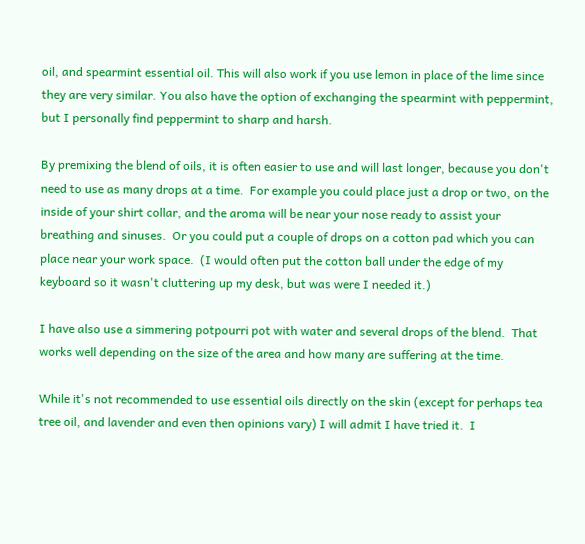oil, and spearmint essential oil. This will also work if you use lemon in place of the lime since they are very similar. You also have the option of exchanging the spearmint with peppermint, but I personally find peppermint to sharp and harsh.

By premixing the blend of oils, it is often easier to use and will last longer, because you don't need to use as many drops at a time.  For example you could place just a drop or two, on the inside of your shirt collar, and the aroma will be near your nose ready to assist your breathing and sinuses.  Or you could put a couple of drops on a cotton pad which you can place near your work space.  (I would often put the cotton ball under the edge of my keyboard so it wasn't cluttering up my desk, but was were I needed it.)

I have also use a simmering potpourri pot with water and several drops of the blend.  That works well depending on the size of the area and how many are suffering at the time.

While it's not recommended to use essential oils directly on the skin (except for perhaps tea tree oil, and lavender and even then opinions vary) I will admit I have tried it.  I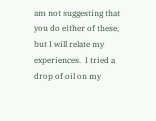am not suggesting that you do either of these, but I will relate my experiences.  I tried a drop of oil on my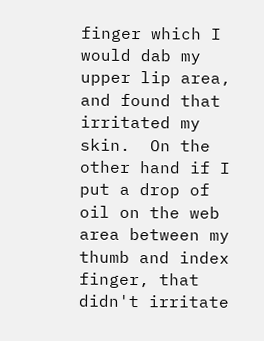finger which I would dab my upper lip area, and found that irritated my skin.  On the other hand if I put a drop of oil on the web area between my thumb and index finger, that didn't irritate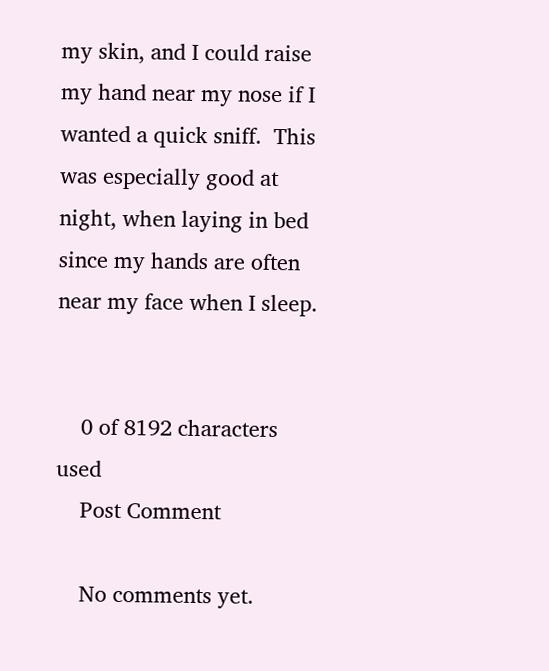my skin, and I could raise my hand near my nose if I wanted a quick sniff.  This was especially good at night, when laying in bed since my hands are often near my face when I sleep.


    0 of 8192 characters used
    Post Comment

    No comments yet.